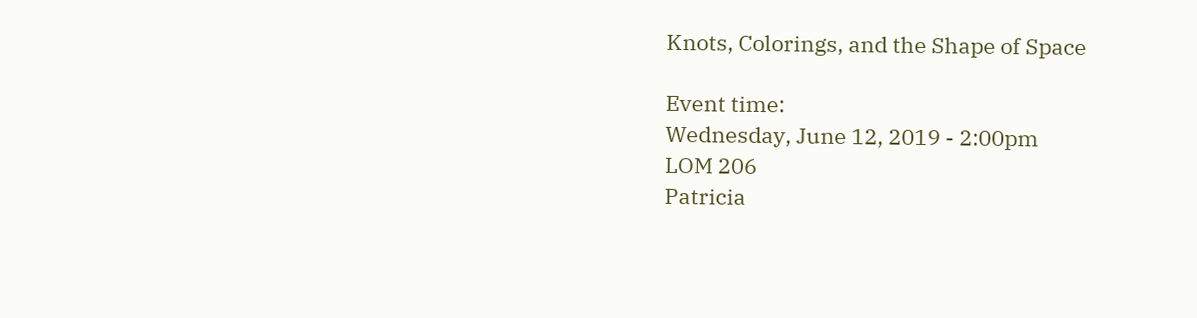Knots, Colorings, and the Shape of Space

Event time:
Wednesday, June 12, 2019 - 2:00pm
LOM 206
Patricia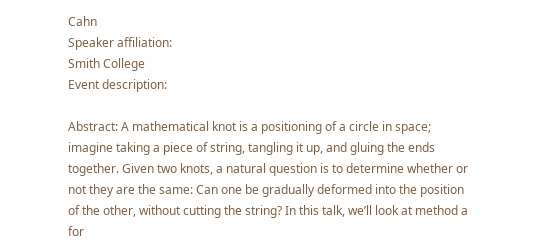Cahn
Speaker affiliation:
Smith College
Event description:

Abstract: A mathematical knot is a positioning of a circle in space; imagine taking a piece of string, tangling it up, and gluing the ends together. Given two knots, a natural question is to determine whether or not they are the same: Can one be gradually deformed into the position of the other, without cutting the string? In this talk, we’ll look at method a for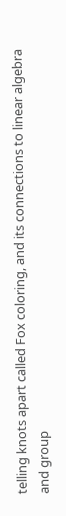telling knots apart called Fox coloring, and its connections to linear algebra and group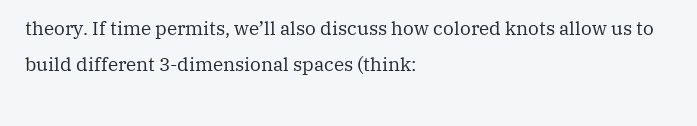theory. If time permits, we’ll also discuss how colored knots allow us to build different 3-dimensional spaces (think: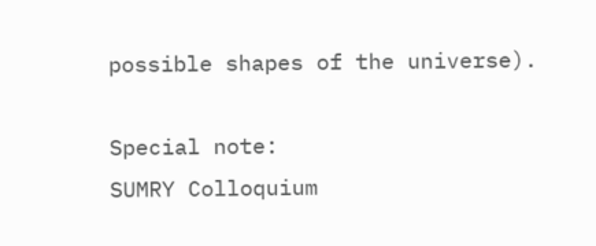possible shapes of the universe).

Special note:
SUMRY Colloquium